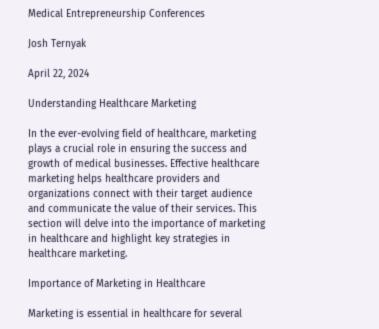Medical Entrepreneurship Conferences

Josh Ternyak

April 22, 2024

Understanding Healthcare Marketing

In the ever-evolving field of healthcare, marketing plays a crucial role in ensuring the success and growth of medical businesses. Effective healthcare marketing helps healthcare providers and organizations connect with their target audience and communicate the value of their services. This section will delve into the importance of marketing in healthcare and highlight key strategies in healthcare marketing.

Importance of Marketing in Healthcare

Marketing is essential in healthcare for several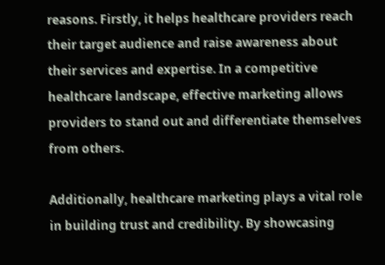reasons. Firstly, it helps healthcare providers reach their target audience and raise awareness about their services and expertise. In a competitive healthcare landscape, effective marketing allows providers to stand out and differentiate themselves from others.

Additionally, healthcare marketing plays a vital role in building trust and credibility. By showcasing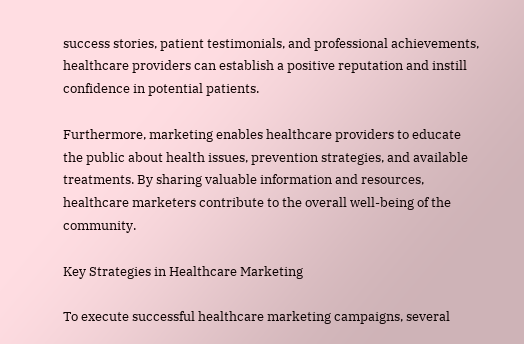success stories, patient testimonials, and professional achievements, healthcare providers can establish a positive reputation and instill confidence in potential patients.

Furthermore, marketing enables healthcare providers to educate the public about health issues, prevention strategies, and available treatments. By sharing valuable information and resources, healthcare marketers contribute to the overall well-being of the community.

Key Strategies in Healthcare Marketing

To execute successful healthcare marketing campaigns, several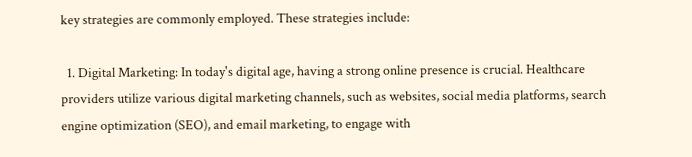key strategies are commonly employed. These strategies include:

  1. Digital Marketing: In today's digital age, having a strong online presence is crucial. Healthcare providers utilize various digital marketing channels, such as websites, social media platforms, search engine optimization (SEO), and email marketing, to engage with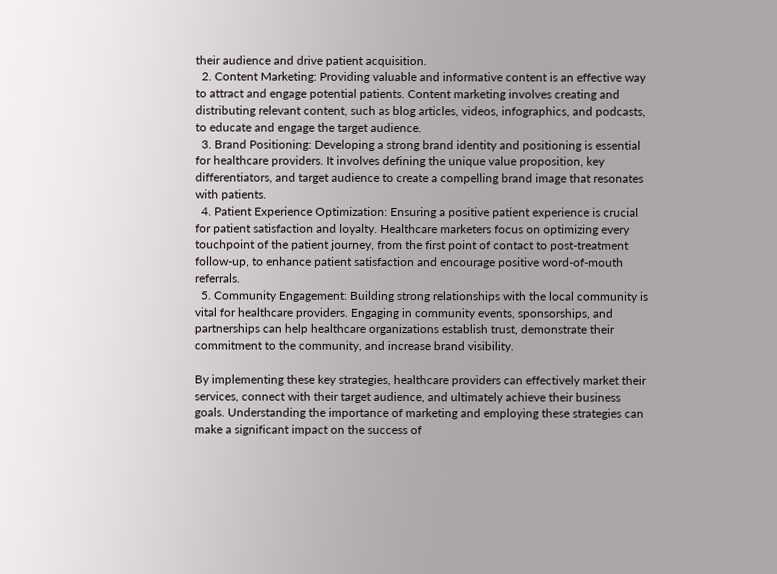their audience and drive patient acquisition.
  2. Content Marketing: Providing valuable and informative content is an effective way to attract and engage potential patients. Content marketing involves creating and distributing relevant content, such as blog articles, videos, infographics, and podcasts, to educate and engage the target audience.
  3. Brand Positioning: Developing a strong brand identity and positioning is essential for healthcare providers. It involves defining the unique value proposition, key differentiators, and target audience to create a compelling brand image that resonates with patients.
  4. Patient Experience Optimization: Ensuring a positive patient experience is crucial for patient satisfaction and loyalty. Healthcare marketers focus on optimizing every touchpoint of the patient journey, from the first point of contact to post-treatment follow-up, to enhance patient satisfaction and encourage positive word-of-mouth referrals.
  5. Community Engagement: Building strong relationships with the local community is vital for healthcare providers. Engaging in community events, sponsorships, and partnerships can help healthcare organizations establish trust, demonstrate their commitment to the community, and increase brand visibility.

By implementing these key strategies, healthcare providers can effectively market their services, connect with their target audience, and ultimately achieve their business goals. Understanding the importance of marketing and employing these strategies can make a significant impact on the success of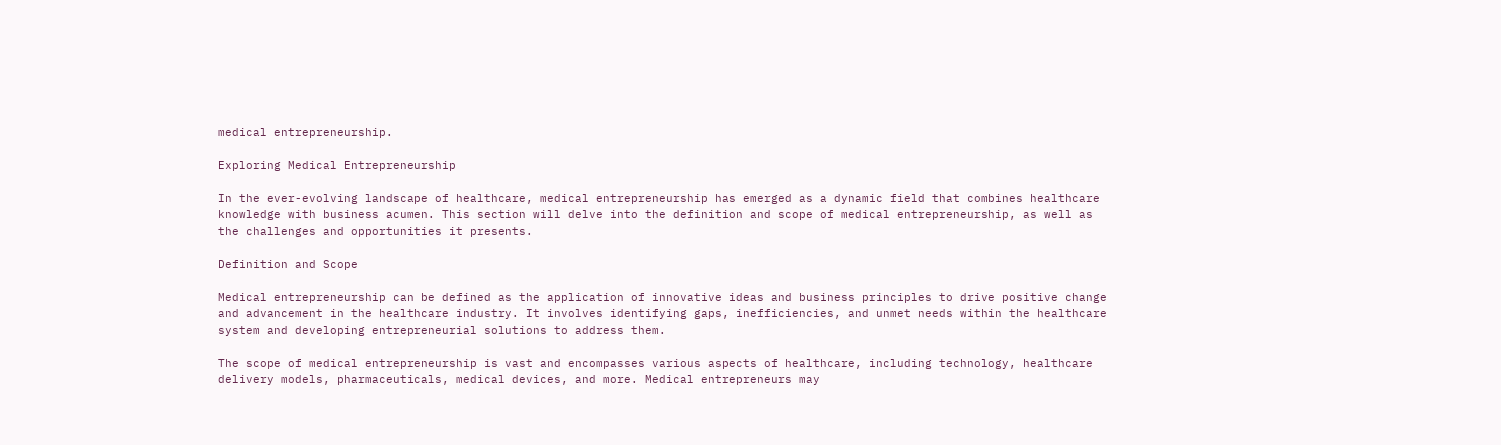medical entrepreneurship.

Exploring Medical Entrepreneurship

In the ever-evolving landscape of healthcare, medical entrepreneurship has emerged as a dynamic field that combines healthcare knowledge with business acumen. This section will delve into the definition and scope of medical entrepreneurship, as well as the challenges and opportunities it presents.

Definition and Scope

Medical entrepreneurship can be defined as the application of innovative ideas and business principles to drive positive change and advancement in the healthcare industry. It involves identifying gaps, inefficiencies, and unmet needs within the healthcare system and developing entrepreneurial solutions to address them.

The scope of medical entrepreneurship is vast and encompasses various aspects of healthcare, including technology, healthcare delivery models, pharmaceuticals, medical devices, and more. Medical entrepreneurs may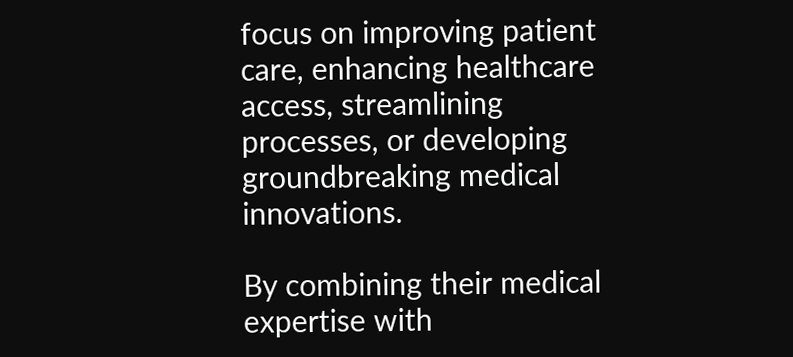focus on improving patient care, enhancing healthcare access, streamlining processes, or developing groundbreaking medical innovations.

By combining their medical expertise with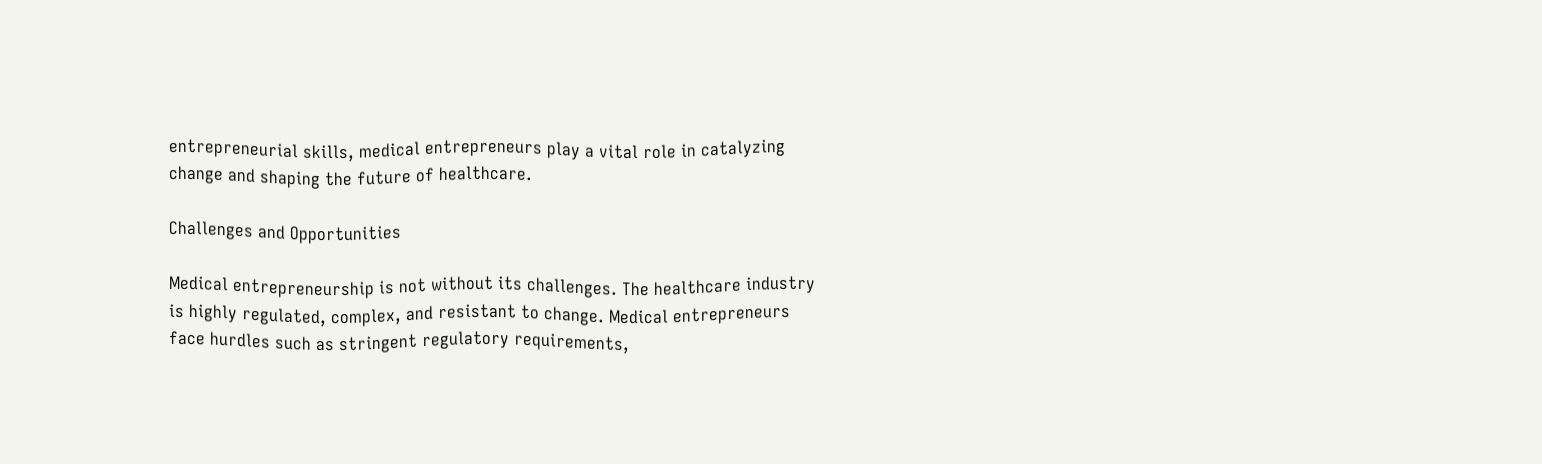entrepreneurial skills, medical entrepreneurs play a vital role in catalyzing change and shaping the future of healthcare.

Challenges and Opportunities

Medical entrepreneurship is not without its challenges. The healthcare industry is highly regulated, complex, and resistant to change. Medical entrepreneurs face hurdles such as stringent regulatory requirements,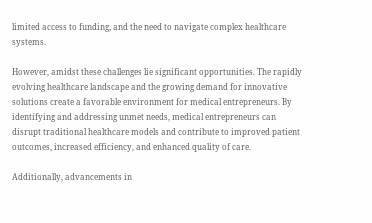limited access to funding, and the need to navigate complex healthcare systems.

However, amidst these challenges lie significant opportunities. The rapidly evolving healthcare landscape and the growing demand for innovative solutions create a favorable environment for medical entrepreneurs. By identifying and addressing unmet needs, medical entrepreneurs can disrupt traditional healthcare models and contribute to improved patient outcomes, increased efficiency, and enhanced quality of care.

Additionally, advancements in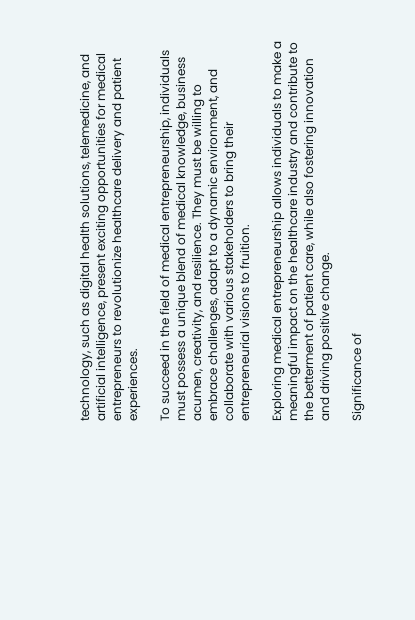technology, such as digital health solutions, telemedicine, and artificial intelligence, present exciting opportunities for medical entrepreneurs to revolutionize healthcare delivery and patient experiences.

To succeed in the field of medical entrepreneurship, individuals must possess a unique blend of medical knowledge, business acumen, creativity, and resilience. They must be willing to embrace challenges, adapt to a dynamic environment, and collaborate with various stakeholders to bring their entrepreneurial visions to fruition.

Exploring medical entrepreneurship allows individuals to make a meaningful impact on the healthcare industry and contribute to the betterment of patient care, while also fostering innovation and driving positive change.

Significance of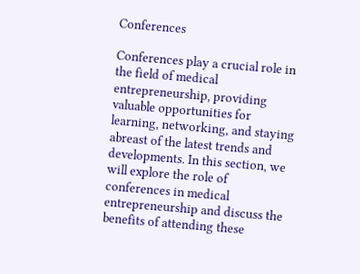Conferences

Conferences play a crucial role in the field of medical entrepreneurship, providing valuable opportunities for learning, networking, and staying abreast of the latest trends and developments. In this section, we will explore the role of conferences in medical entrepreneurship and discuss the benefits of attending these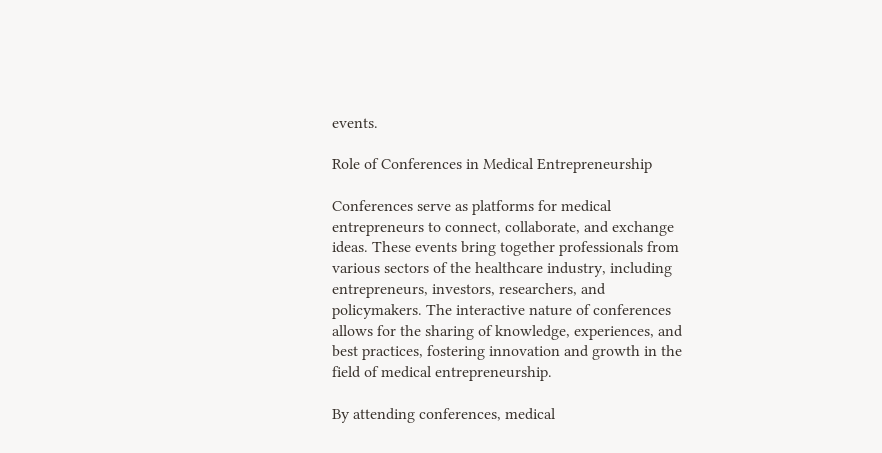events.

Role of Conferences in Medical Entrepreneurship

Conferences serve as platforms for medical entrepreneurs to connect, collaborate, and exchange ideas. These events bring together professionals from various sectors of the healthcare industry, including entrepreneurs, investors, researchers, and policymakers. The interactive nature of conferences allows for the sharing of knowledge, experiences, and best practices, fostering innovation and growth in the field of medical entrepreneurship.

By attending conferences, medical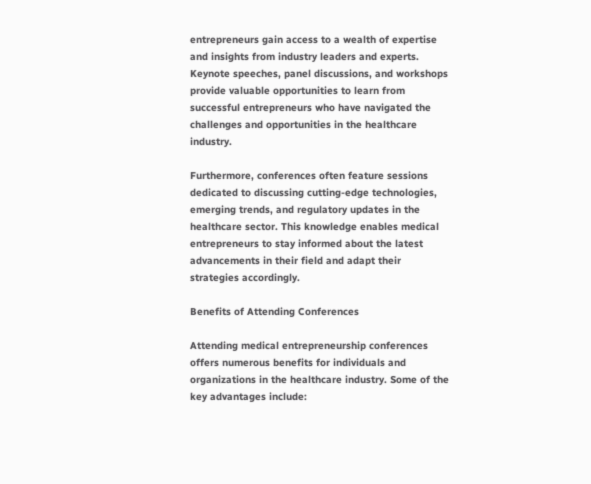entrepreneurs gain access to a wealth of expertise and insights from industry leaders and experts. Keynote speeches, panel discussions, and workshops provide valuable opportunities to learn from successful entrepreneurs who have navigated the challenges and opportunities in the healthcare industry.

Furthermore, conferences often feature sessions dedicated to discussing cutting-edge technologies, emerging trends, and regulatory updates in the healthcare sector. This knowledge enables medical entrepreneurs to stay informed about the latest advancements in their field and adapt their strategies accordingly.

Benefits of Attending Conferences

Attending medical entrepreneurship conferences offers numerous benefits for individuals and organizations in the healthcare industry. Some of the key advantages include: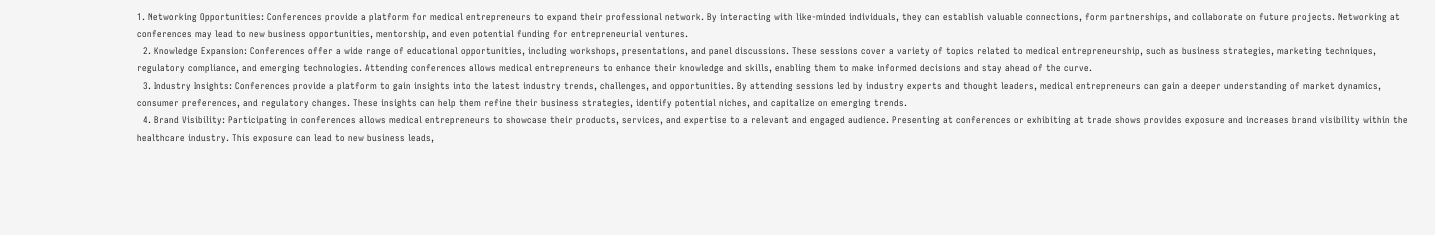1. Networking Opportunities: Conferences provide a platform for medical entrepreneurs to expand their professional network. By interacting with like-minded individuals, they can establish valuable connections, form partnerships, and collaborate on future projects. Networking at conferences may lead to new business opportunities, mentorship, and even potential funding for entrepreneurial ventures.
  2. Knowledge Expansion: Conferences offer a wide range of educational opportunities, including workshops, presentations, and panel discussions. These sessions cover a variety of topics related to medical entrepreneurship, such as business strategies, marketing techniques, regulatory compliance, and emerging technologies. Attending conferences allows medical entrepreneurs to enhance their knowledge and skills, enabling them to make informed decisions and stay ahead of the curve.
  3. Industry Insights: Conferences provide a platform to gain insights into the latest industry trends, challenges, and opportunities. By attending sessions led by industry experts and thought leaders, medical entrepreneurs can gain a deeper understanding of market dynamics, consumer preferences, and regulatory changes. These insights can help them refine their business strategies, identify potential niches, and capitalize on emerging trends.
  4. Brand Visibility: Participating in conferences allows medical entrepreneurs to showcase their products, services, and expertise to a relevant and engaged audience. Presenting at conferences or exhibiting at trade shows provides exposure and increases brand visibility within the healthcare industry. This exposure can lead to new business leads,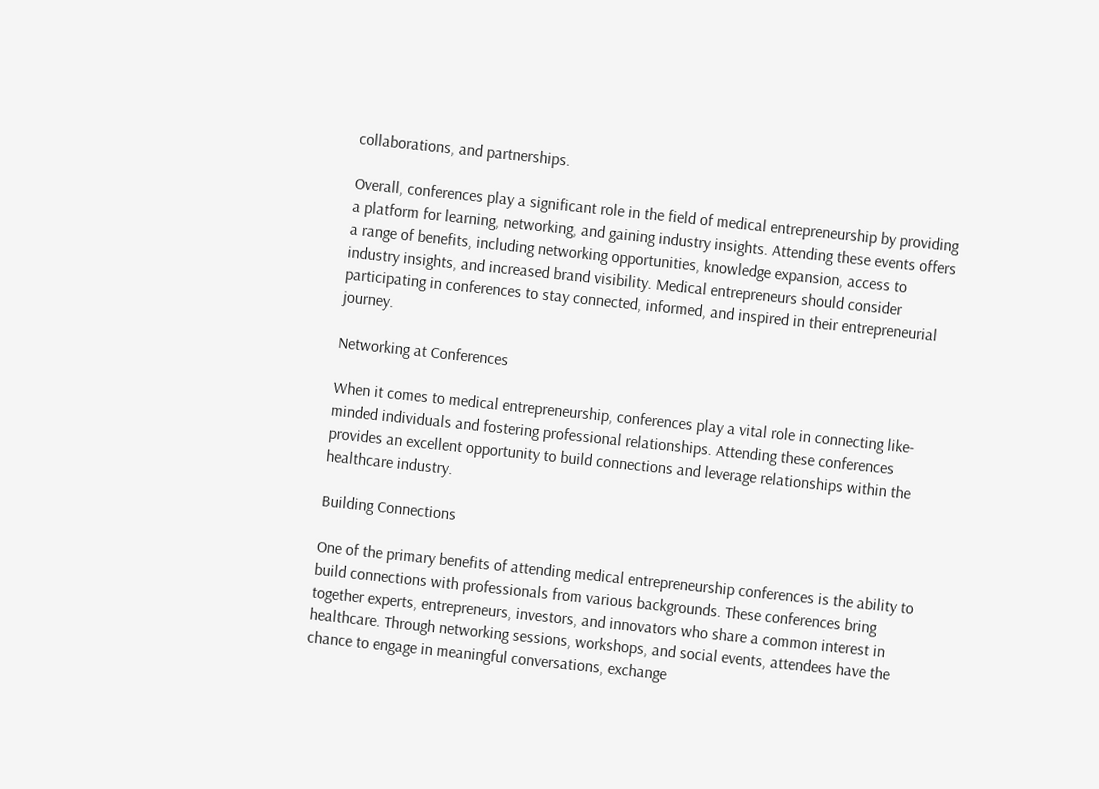collaborations, and partnerships.

Overall, conferences play a significant role in the field of medical entrepreneurship by providing a platform for learning, networking, and gaining industry insights. Attending these events offers a range of benefits, including networking opportunities, knowledge expansion, access to industry insights, and increased brand visibility. Medical entrepreneurs should consider participating in conferences to stay connected, informed, and inspired in their entrepreneurial journey.

Networking at Conferences

When it comes to medical entrepreneurship, conferences play a vital role in connecting like-minded individuals and fostering professional relationships. Attending these conferences provides an excellent opportunity to build connections and leverage relationships within the healthcare industry.

Building Connections

One of the primary benefits of attending medical entrepreneurship conferences is the ability to build connections with professionals from various backgrounds. These conferences bring together experts, entrepreneurs, investors, and innovators who share a common interest in healthcare. Through networking sessions, workshops, and social events, attendees have the chance to engage in meaningful conversations, exchange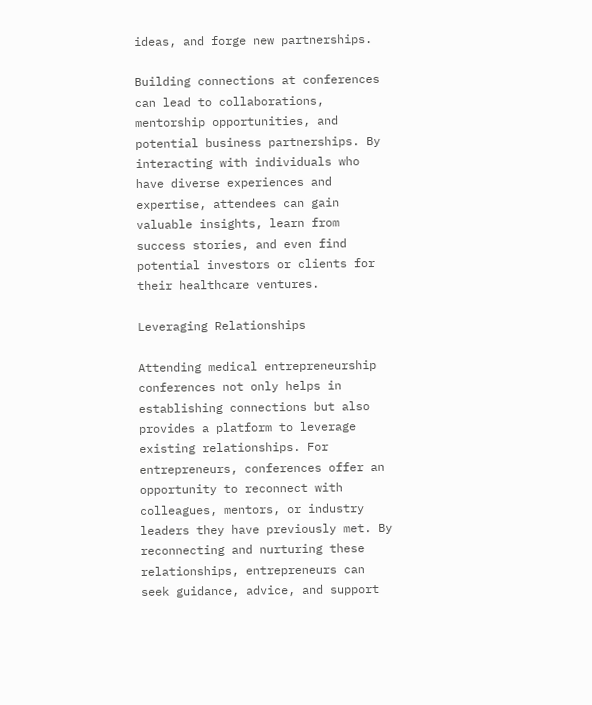ideas, and forge new partnerships.

Building connections at conferences can lead to collaborations, mentorship opportunities, and potential business partnerships. By interacting with individuals who have diverse experiences and expertise, attendees can gain valuable insights, learn from success stories, and even find potential investors or clients for their healthcare ventures.

Leveraging Relationships

Attending medical entrepreneurship conferences not only helps in establishing connections but also provides a platform to leverage existing relationships. For entrepreneurs, conferences offer an opportunity to reconnect with colleagues, mentors, or industry leaders they have previously met. By reconnecting and nurturing these relationships, entrepreneurs can seek guidance, advice, and support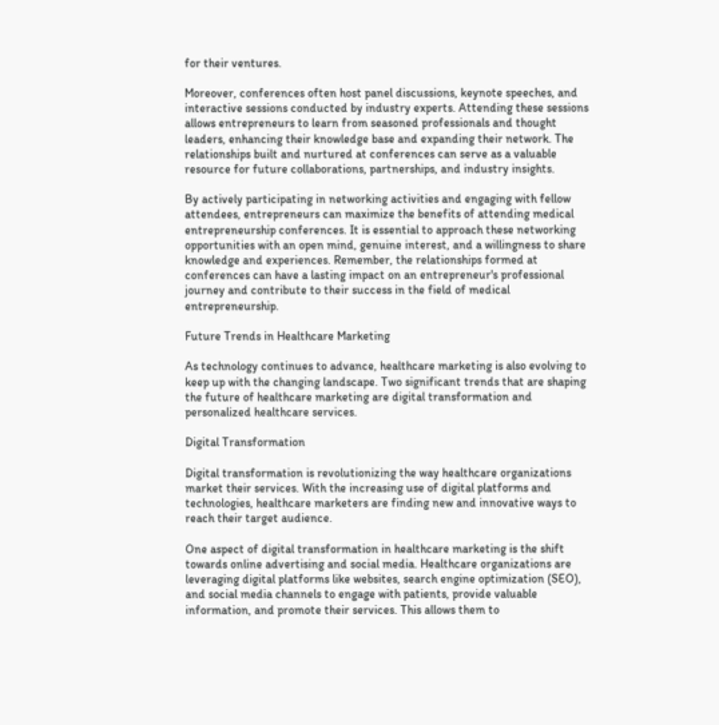for their ventures.

Moreover, conferences often host panel discussions, keynote speeches, and interactive sessions conducted by industry experts. Attending these sessions allows entrepreneurs to learn from seasoned professionals and thought leaders, enhancing their knowledge base and expanding their network. The relationships built and nurtured at conferences can serve as a valuable resource for future collaborations, partnerships, and industry insights.

By actively participating in networking activities and engaging with fellow attendees, entrepreneurs can maximize the benefits of attending medical entrepreneurship conferences. It is essential to approach these networking opportunities with an open mind, genuine interest, and a willingness to share knowledge and experiences. Remember, the relationships formed at conferences can have a lasting impact on an entrepreneur's professional journey and contribute to their success in the field of medical entrepreneurship.

Future Trends in Healthcare Marketing

As technology continues to advance, healthcare marketing is also evolving to keep up with the changing landscape. Two significant trends that are shaping the future of healthcare marketing are digital transformation and personalized healthcare services.

Digital Transformation

Digital transformation is revolutionizing the way healthcare organizations market their services. With the increasing use of digital platforms and technologies, healthcare marketers are finding new and innovative ways to reach their target audience.

One aspect of digital transformation in healthcare marketing is the shift towards online advertising and social media. Healthcare organizations are leveraging digital platforms like websites, search engine optimization (SEO), and social media channels to engage with patients, provide valuable information, and promote their services. This allows them to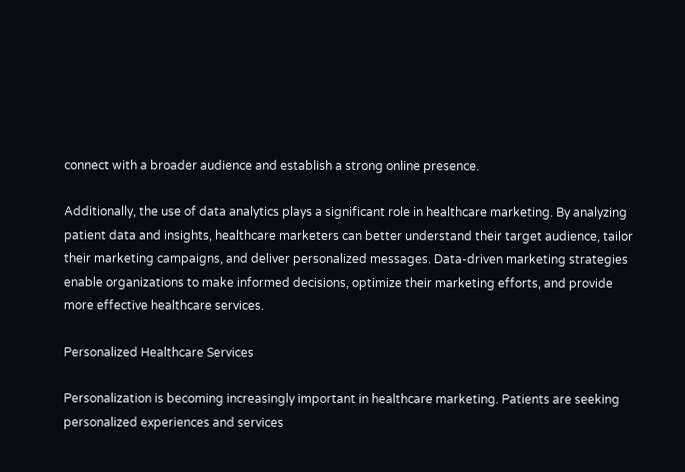connect with a broader audience and establish a strong online presence.

Additionally, the use of data analytics plays a significant role in healthcare marketing. By analyzing patient data and insights, healthcare marketers can better understand their target audience, tailor their marketing campaigns, and deliver personalized messages. Data-driven marketing strategies enable organizations to make informed decisions, optimize their marketing efforts, and provide more effective healthcare services.

Personalized Healthcare Services

Personalization is becoming increasingly important in healthcare marketing. Patients are seeking personalized experiences and services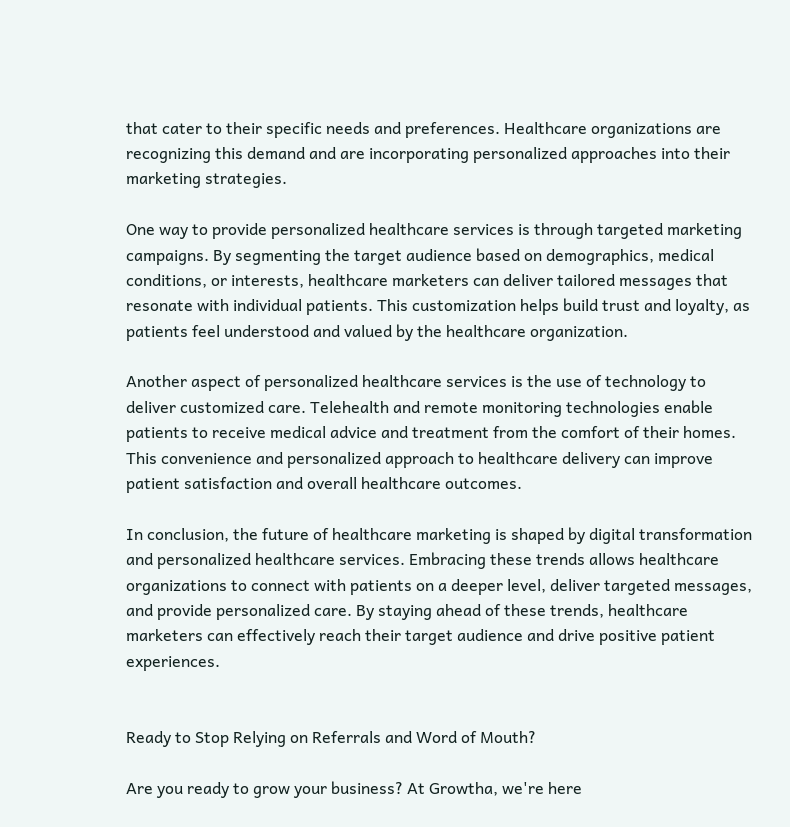that cater to their specific needs and preferences. Healthcare organizations are recognizing this demand and are incorporating personalized approaches into their marketing strategies.

One way to provide personalized healthcare services is through targeted marketing campaigns. By segmenting the target audience based on demographics, medical conditions, or interests, healthcare marketers can deliver tailored messages that resonate with individual patients. This customization helps build trust and loyalty, as patients feel understood and valued by the healthcare organization.

Another aspect of personalized healthcare services is the use of technology to deliver customized care. Telehealth and remote monitoring technologies enable patients to receive medical advice and treatment from the comfort of their homes. This convenience and personalized approach to healthcare delivery can improve patient satisfaction and overall healthcare outcomes.

In conclusion, the future of healthcare marketing is shaped by digital transformation and personalized healthcare services. Embracing these trends allows healthcare organizations to connect with patients on a deeper level, deliver targeted messages, and provide personalized care. By staying ahead of these trends, healthcare marketers can effectively reach their target audience and drive positive patient experiences.


Ready to Stop Relying on Referrals and Word of Mouth?

Are you ready to grow your business? At Growtha, we're here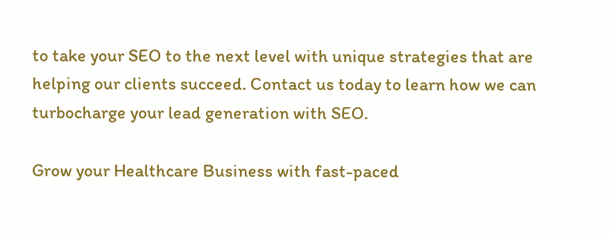to take your SEO to the next level with unique strategies that are helping our clients succeed. Contact us today to learn how we can turbocharge your lead generation with SEO.

Grow your Healthcare Business with fast-paced